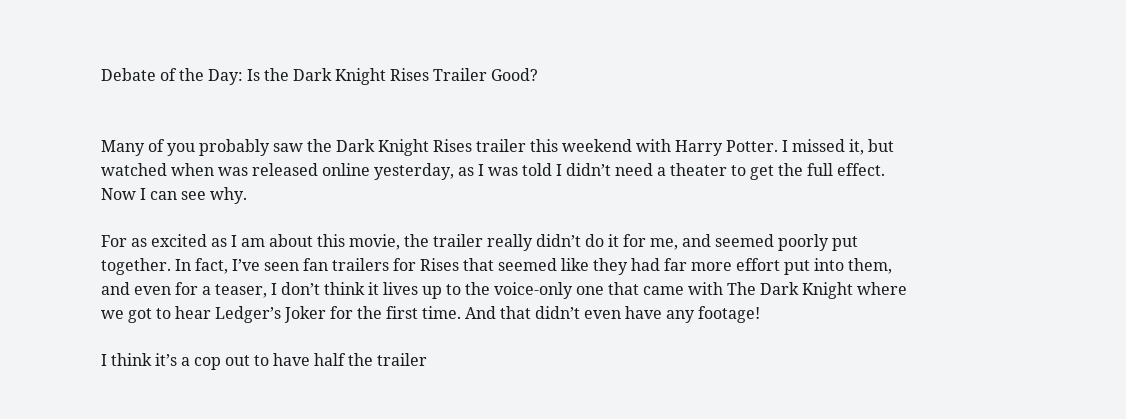Debate of the Day: Is the Dark Knight Rises Trailer Good?


Many of you probably saw the Dark Knight Rises trailer this weekend with Harry Potter. I missed it, but watched when was released online yesterday, as I was told I didn’t need a theater to get the full effect. Now I can see why.

For as excited as I am about this movie, the trailer really didn’t do it for me, and seemed poorly put together. In fact, I’ve seen fan trailers for Rises that seemed like they had far more effort put into them, and even for a teaser, I don’t think it lives up to the voice-only one that came with The Dark Knight where we got to hear Ledger’s Joker for the first time. And that didn’t even have any footage!

I think it’s a cop out to have half the trailer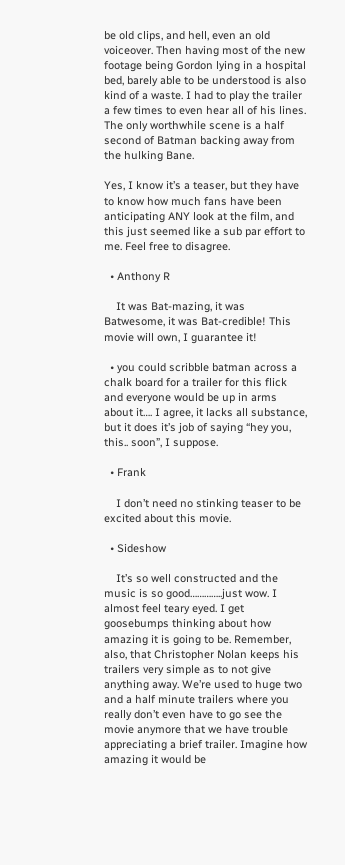be old clips, and hell, even an old voiceover. Then having most of the new footage being Gordon lying in a hospital bed, barely able to be understood is also kind of a waste. I had to play the trailer a few times to even hear all of his lines. The only worthwhile scene is a half second of Batman backing away from the hulking Bane.

Yes, I know it’s a teaser, but they have to know how much fans have been anticipating ANY look at the film, and this just seemed like a sub par effort to me. Feel free to disagree.

  • Anthony R

    It was Bat-mazing, it was Batwesome, it was Bat-credible! This movie will own, I guarantee it!

  • you could scribble batman across a chalk board for a trailer for this flick and everyone would be up in arms about it…. I agree, it lacks all substance, but it does it’s job of saying “hey you, this.. soon”, I suppose.

  • Frank

    I don’t need no stinking teaser to be excited about this movie.

  • Sideshow

    It’s so well constructed and the music is so good…………..just wow. I almost feel teary eyed. I get goosebumps thinking about how amazing it is going to be. Remember, also, that Christopher Nolan keeps his trailers very simple as to not give anything away. We’re used to huge two and a half minute trailers where you really don’t even have to go see the movie anymore that we have trouble appreciating a brief trailer. Imagine how amazing it would be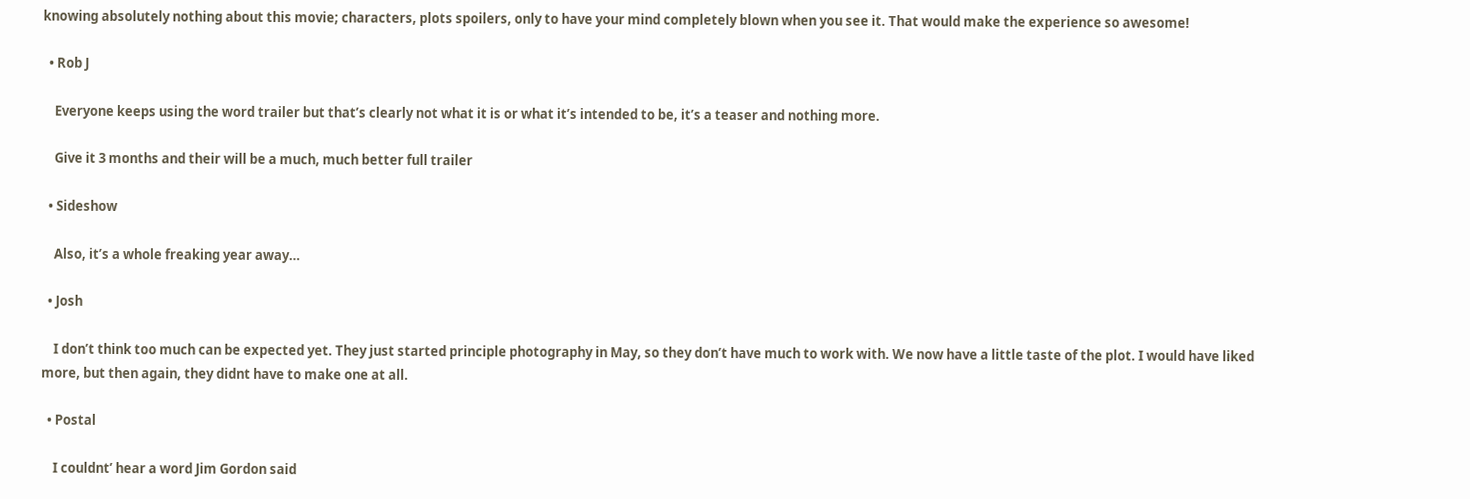knowing absolutely nothing about this movie; characters, plots spoilers, only to have your mind completely blown when you see it. That would make the experience so awesome!

  • Rob J

    Everyone keeps using the word trailer but that’s clearly not what it is or what it’s intended to be, it’s a teaser and nothing more.

    Give it 3 months and their will be a much, much better full trailer

  • Sideshow

    Also, it’s a whole freaking year away…

  • Josh

    I don’t think too much can be expected yet. They just started principle photography in May, so they don’t have much to work with. We now have a little taste of the plot. I would have liked more, but then again, they didnt have to make one at all.

  • Postal

    I couldnt’ hear a word Jim Gordon said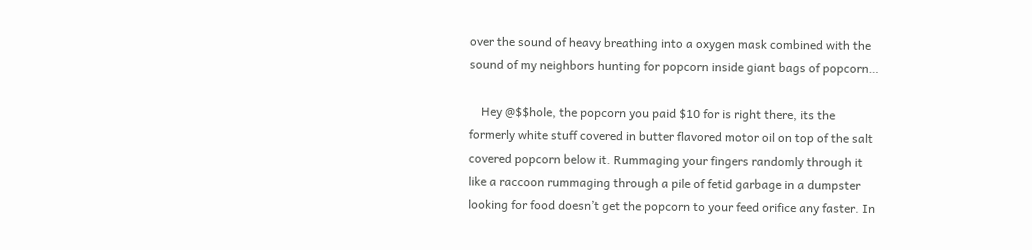over the sound of heavy breathing into a oxygen mask combined with the sound of my neighbors hunting for popcorn inside giant bags of popcorn…

    Hey @$$hole, the popcorn you paid $10 for is right there, its the formerly white stuff covered in butter flavored motor oil on top of the salt covered popcorn below it. Rummaging your fingers randomly through it like a raccoon rummaging through a pile of fetid garbage in a dumpster looking for food doesn’t get the popcorn to your feed orifice any faster. In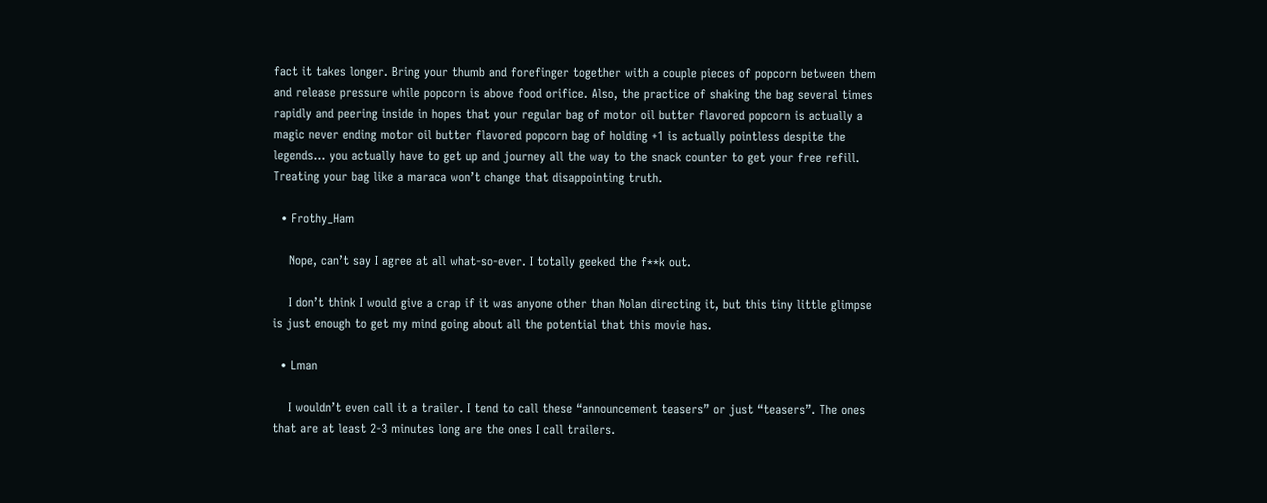fact it takes longer. Bring your thumb and forefinger together with a couple pieces of popcorn between them and release pressure while popcorn is above food orifice. Also, the practice of shaking the bag several times rapidly and peering inside in hopes that your regular bag of motor oil butter flavored popcorn is actually a magic never ending motor oil butter flavored popcorn bag of holding +1 is actually pointless despite the legends… you actually have to get up and journey all the way to the snack counter to get your free refill. Treating your bag like a maraca won’t change that disappointing truth.

  • Frothy_Ham

    Nope, can’t say I agree at all what-so-ever. I totally geeked the f**k out.

    I don’t think I would give a crap if it was anyone other than Nolan directing it, but this tiny little glimpse is just enough to get my mind going about all the potential that this movie has.

  • Lman

    I wouldn’t even call it a trailer. I tend to call these “announcement teasers” or just “teasers”. The ones that are at least 2-3 minutes long are the ones I call trailers.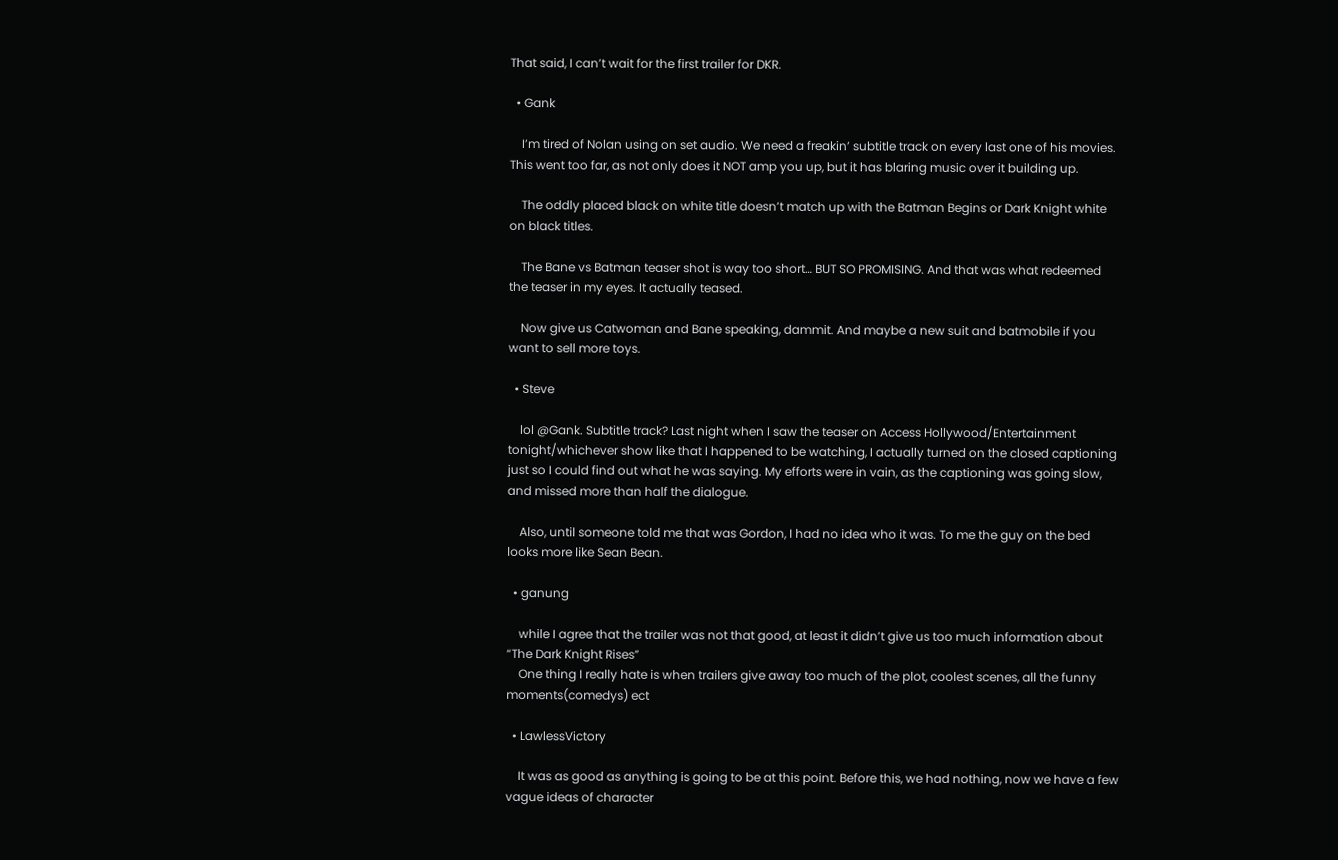That said, I can’t wait for the first trailer for DKR.

  • Gank

    I’m tired of Nolan using on set audio. We need a freakin’ subtitle track on every last one of his movies. This went too far, as not only does it NOT amp you up, but it has blaring music over it building up.

    The oddly placed black on white title doesn’t match up with the Batman Begins or Dark Knight white on black titles.

    The Bane vs Batman teaser shot is way too short… BUT SO PROMISING. And that was what redeemed the teaser in my eyes. It actually teased.

    Now give us Catwoman and Bane speaking, dammit. And maybe a new suit and batmobile if you want to sell more toys.

  • Steve

    lol @Gank. Subtitle track? Last night when I saw the teaser on Access Hollywood/Entertainment tonight/whichever show like that I happened to be watching, I actually turned on the closed captioning just so I could find out what he was saying. My efforts were in vain, as the captioning was going slow, and missed more than half the dialogue.

    Also, until someone told me that was Gordon, I had no idea who it was. To me the guy on the bed looks more like Sean Bean.

  • ganung

    while I agree that the trailer was not that good, at least it didn’t give us too much information about “The Dark Knight Rises”
    One thing I really hate is when trailers give away too much of the plot, coolest scenes, all the funny moments(comedys) ect

  • LawlessVictory

    It was as good as anything is going to be at this point. Before this, we had nothing, now we have a few vague ideas of character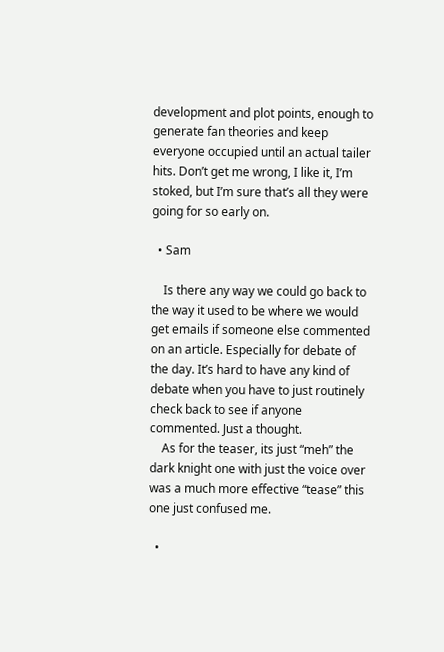development and plot points, enough to generate fan theories and keep everyone occupied until an actual tailer hits. Don’t get me wrong, I like it, I’m stoked, but I’m sure that’s all they were going for so early on.

  • Sam

    Is there any way we could go back to the way it used to be where we would get emails if someone else commented on an article. Especially for debate of the day. It’s hard to have any kind of debate when you have to just routinely check back to see if anyone commented. Just a thought.
    As for the teaser, its just “meh” the dark knight one with just the voice over was a much more effective “tease” this one just confused me.

  •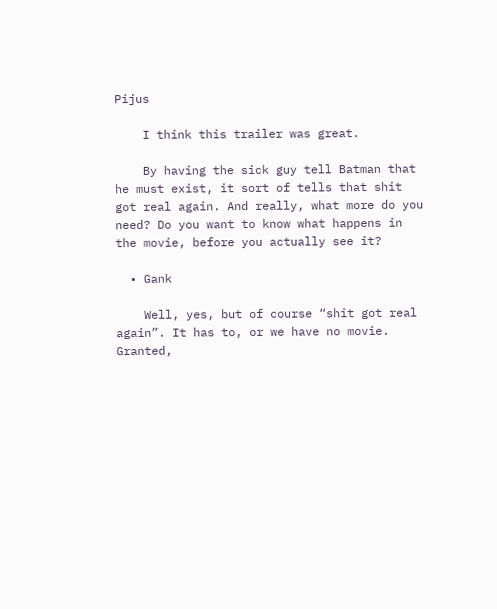Pijus

    I think this trailer was great.

    By having the sick guy tell Batman that he must exist, it sort of tells that shit got real again. And really, what more do you need? Do you want to know what happens in the movie, before you actually see it?

  • Gank

    Well, yes, but of course “shit got real again”. It has to, or we have no movie. Granted,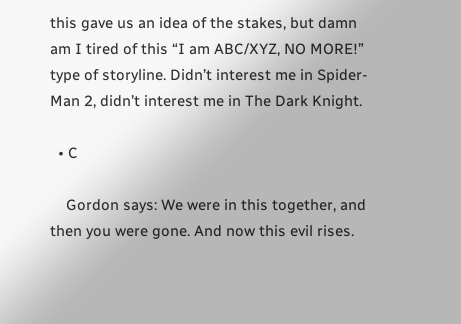this gave us an idea of the stakes, but damn am I tired of this “I am ABC/XYZ, NO MORE!” type of storyline. Didn’t interest me in Spider-Man 2, didn’t interest me in The Dark Knight.

  • C

    Gordon says: We were in this together, and then you were gone. And now this evil rises.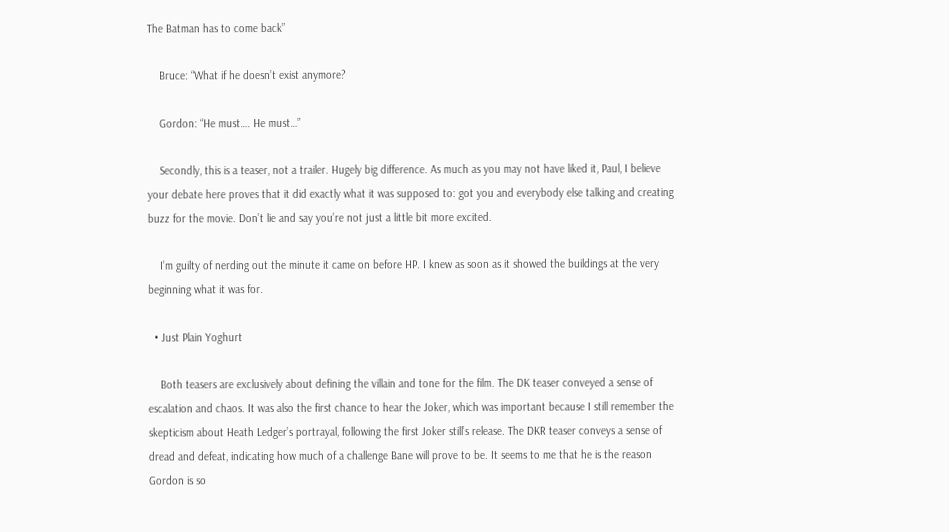The Batman has to come back”

    Bruce: “What if he doesn’t exist anymore?

    Gordon: “He must…. He must…”

    Secondly, this is a teaser, not a trailer. Hugely big difference. As much as you may not have liked it, Paul, I believe your debate here proves that it did exactly what it was supposed to: got you and everybody else talking and creating buzz for the movie. Don’t lie and say you’re not just a little bit more excited.

    I’m guilty of nerding out the minute it came on before HP. I knew as soon as it showed the buildings at the very beginning what it was for.

  • Just Plain Yoghurt

    Both teasers are exclusively about defining the villain and tone for the film. The DK teaser conveyed a sense of escalation and chaos. It was also the first chance to hear the Joker, which was important because I still remember the skepticism about Heath Ledger’s portrayal, following the first Joker still’s release. The DKR teaser conveys a sense of dread and defeat, indicating how much of a challenge Bane will prove to be. It seems to me that he is the reason Gordon is so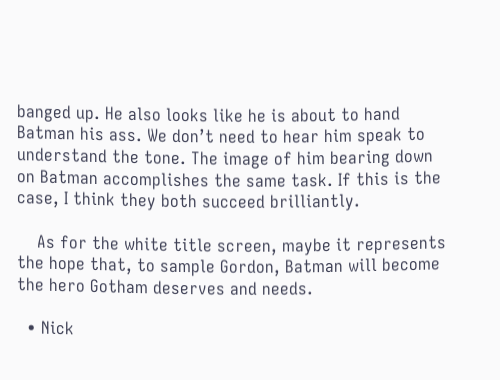banged up. He also looks like he is about to hand Batman his ass. We don’t need to hear him speak to understand the tone. The image of him bearing down on Batman accomplishes the same task. If this is the case, I think they both succeed brilliantly.

    As for the white title screen, maybe it represents the hope that, to sample Gordon, Batman will become the hero Gotham deserves and needs.

  • Nick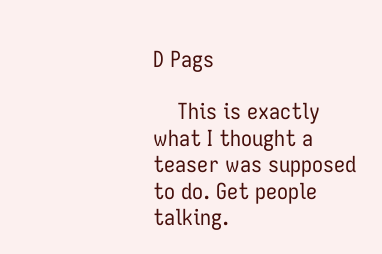D Pags

    This is exactly what I thought a teaser was supposed to do. Get people talking.